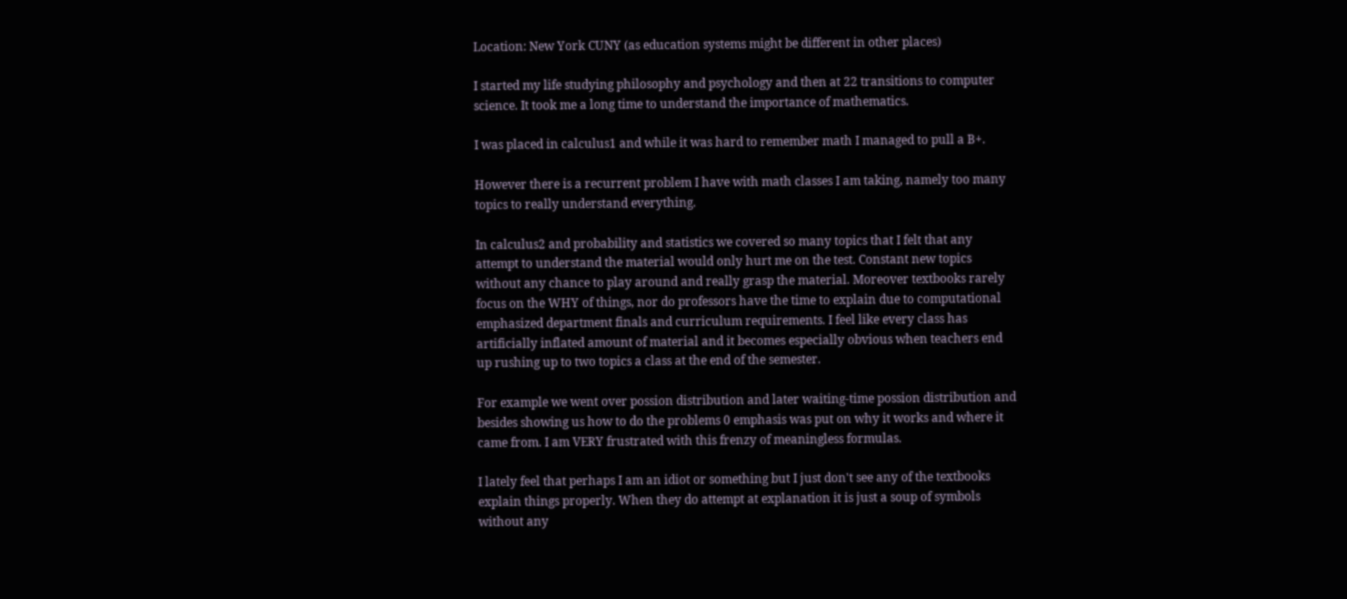Location: New York CUNY (as education systems might be different in other places)

I started my life studying philosophy and psychology and then at 22 transitions to computer science. It took me a long time to understand the importance of mathematics.

I was placed in calculus1 and while it was hard to remember math I managed to pull a B+.

However there is a recurrent problem I have with math classes I am taking, namely too many topics to really understand everything.

In calculus2 and probability and statistics we covered so many topics that I felt that any attempt to understand the material would only hurt me on the test. Constant new topics without any chance to play around and really grasp the material. Moreover textbooks rarely focus on the WHY of things, nor do professors have the time to explain due to computational emphasized department finals and curriculum requirements. I feel like every class has artificially inflated amount of material and it becomes especially obvious when teachers end up rushing up to two topics a class at the end of the semester.

For example we went over possion distribution and later waiting-time possion distribution and besides showing us how to do the problems 0 emphasis was put on why it works and where it came from. I am VERY frustrated with this frenzy of meaningless formulas.

I lately feel that perhaps I am an idiot or something but I just don't see any of the textbooks explain things properly. When they do attempt at explanation it is just a soup of symbols without any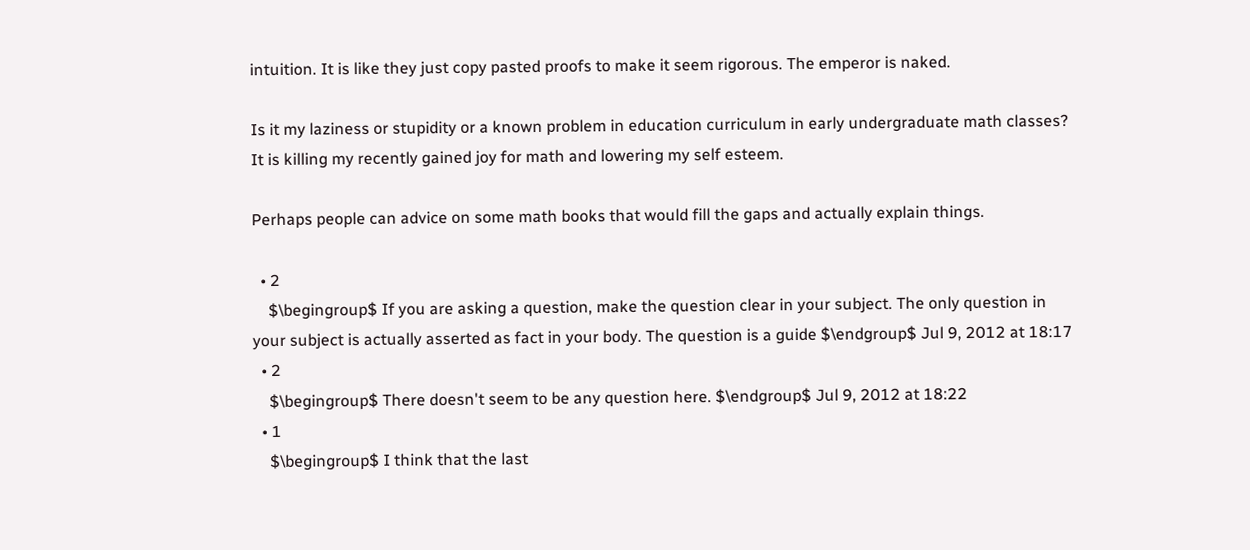intuition. It is like they just copy pasted proofs to make it seem rigorous. The emperor is naked.

Is it my laziness or stupidity or a known problem in education curriculum in early undergraduate math classes? It is killing my recently gained joy for math and lowering my self esteem.

Perhaps people can advice on some math books that would fill the gaps and actually explain things.

  • 2
    $\begingroup$ If you are asking a question, make the question clear in your subject. The only question in your subject is actually asserted as fact in your body. The question is a guide $\endgroup$ Jul 9, 2012 at 18:17
  • 2
    $\begingroup$ There doesn't seem to be any question here. $\endgroup$ Jul 9, 2012 at 18:22
  • 1
    $\begingroup$ I think that the last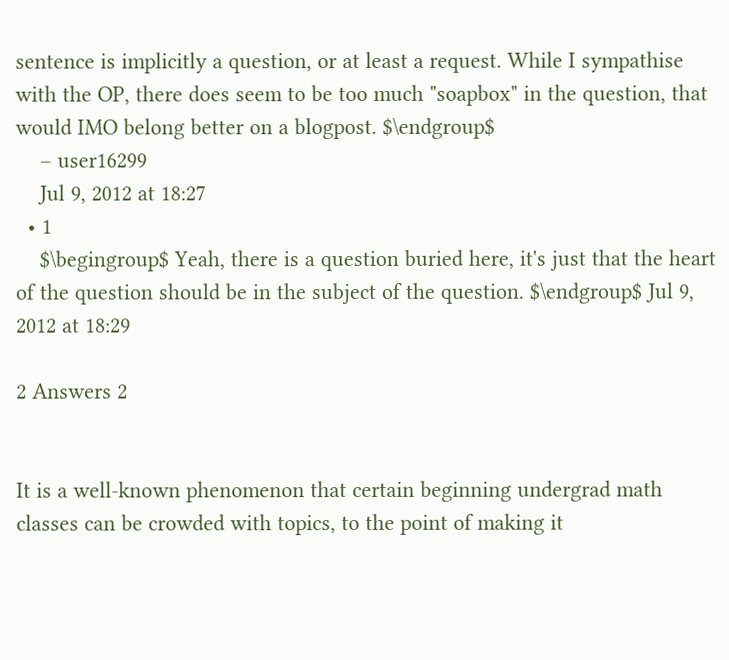sentence is implicitly a question, or at least a request. While I sympathise with the OP, there does seem to be too much "soapbox" in the question, that would IMO belong better on a blogpost. $\endgroup$
    – user16299
    Jul 9, 2012 at 18:27
  • 1
    $\begingroup$ Yeah, there is a question buried here, it's just that the heart of the question should be in the subject of the question. $\endgroup$ Jul 9, 2012 at 18:29

2 Answers 2


It is a well-known phenomenon that certain beginning undergrad math classes can be crowded with topics, to the point of making it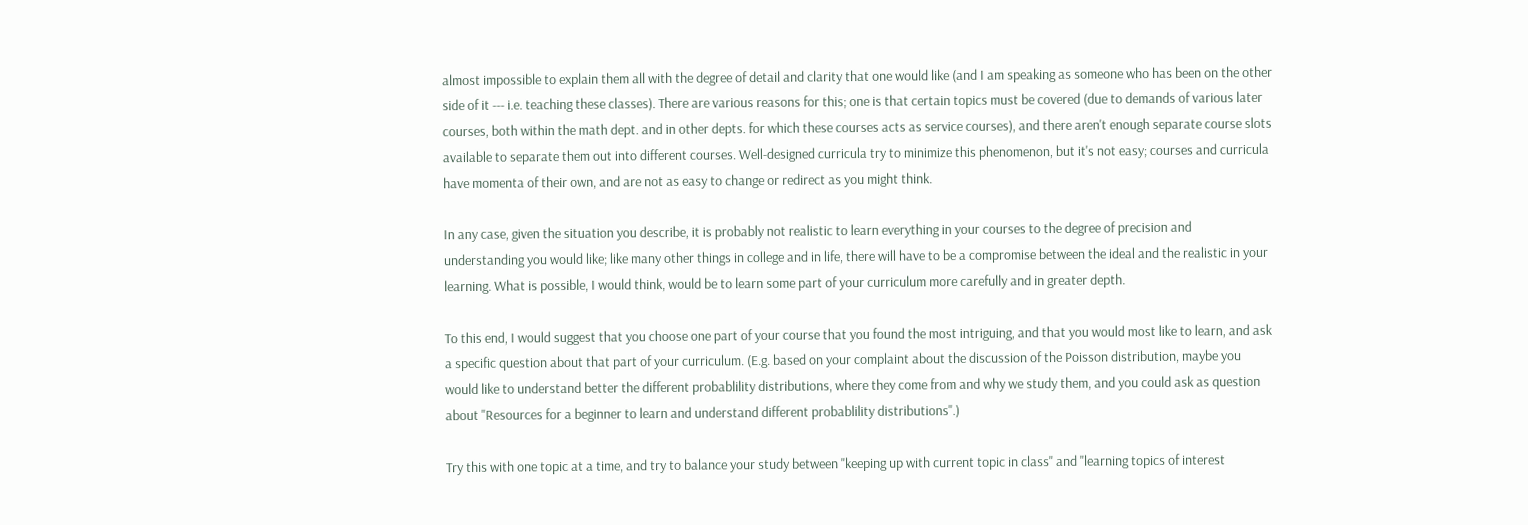almost impossible to explain them all with the degree of detail and clarity that one would like (and I am speaking as someone who has been on the other side of it --- i.e. teaching these classes). There are various reasons for this; one is that certain topics must be covered (due to demands of various later courses, both within the math dept. and in other depts. for which these courses acts as service courses), and there aren't enough separate course slots available to separate them out into different courses. Well-designed curricula try to minimize this phenomenon, but it's not easy; courses and curricula have momenta of their own, and are not as easy to change or redirect as you might think.

In any case, given the situation you describe, it is probably not realistic to learn everything in your courses to the degree of precision and understanding you would like; like many other things in college and in life, there will have to be a compromise between the ideal and the realistic in your learning. What is possible, I would think, would be to learn some part of your curriculum more carefully and in greater depth.

To this end, I would suggest that you choose one part of your course that you found the most intriguing, and that you would most like to learn, and ask a specific question about that part of your curriculum. (E.g. based on your complaint about the discussion of the Poisson distribution, maybe you would like to understand better the different probablility distributions, where they come from and why we study them, and you could ask as question about "Resources for a beginner to learn and understand different probablility distributions".)

Try this with one topic at a time, and try to balance your study between "keeping up with current topic in class" and "learning topics of interest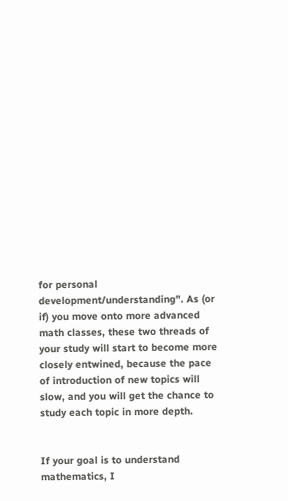for personal development/understanding". As (or if) you move onto more advanced math classes, these two threads of your study will start to become more closely entwined, because the pace of introduction of new topics will slow, and you will get the chance to study each topic in more depth.


If your goal is to understand mathematics, I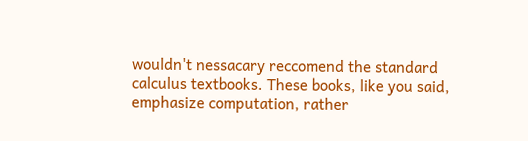wouldn't nessacary reccomend the standard calculus textbooks. These books, like you said, emphasize computation, rather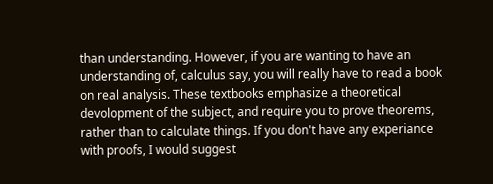than understanding. However, if you are wanting to have an understanding of, calculus say, you will really have to read a book on real analysis. These textbooks emphasize a theoretical devolopment of the subject, and require you to prove theorems, rather than to calculate things. If you don't have any experiance with proofs, I would suggest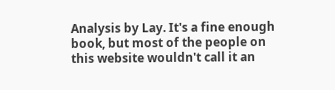Analysis by Lay. It's a fine enough book, but most of the people on this website wouldn't call it an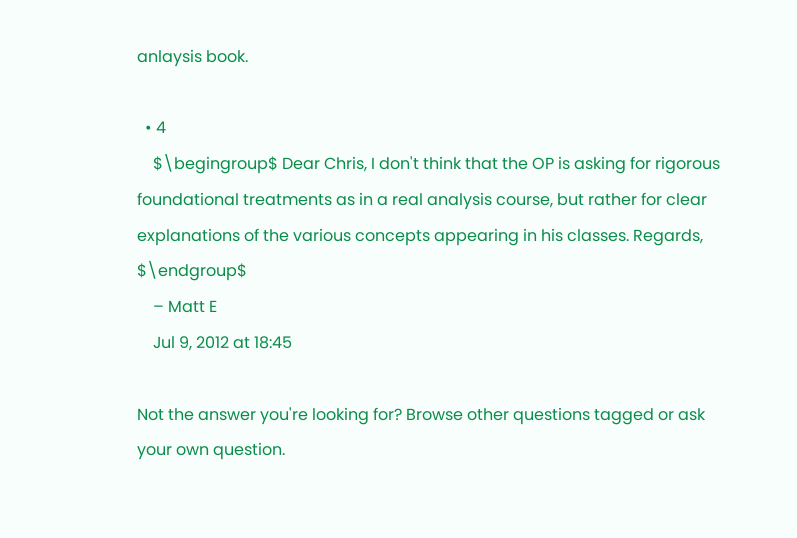anlaysis book.

  • 4
    $\begingroup$ Dear Chris, I don't think that the OP is asking for rigorous foundational treatments as in a real analysis course, but rather for clear explanations of the various concepts appearing in his classes. Regards, $\endgroup$
    – Matt E
    Jul 9, 2012 at 18:45

Not the answer you're looking for? Browse other questions tagged or ask your own question.